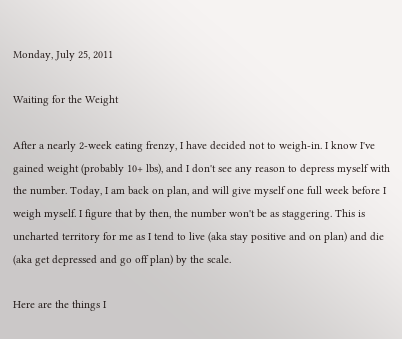Monday, July 25, 2011

Waiting for the Weight

After a nearly 2-week eating frenzy, I have decided not to weigh-in. I know I've gained weight (probably 10+ lbs), and I don't see any reason to depress myself with the number. Today, I am back on plan, and will give myself one full week before I weigh myself. I figure that by then, the number won't be as staggering. This is uncharted territory for me as I tend to live (aka stay positive and on plan) and die (aka get depressed and go off plan) by the scale.

Here are the things I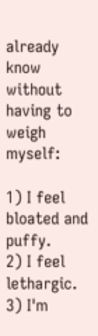already know without having to weigh myself:

1) I feel bloated and puffy.
2) I feel lethargic.
3) I'm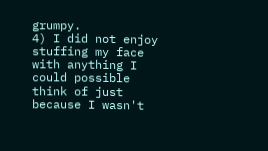grumpy.
4) I did not enjoy stuffing my face with anything I could possible think of just because I wasn't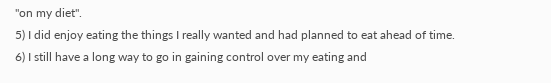"on my diet".
5) I did enjoy eating the things I really wanted and had planned to eat ahead of time.
6) I still have a long way to go in gaining control over my eating and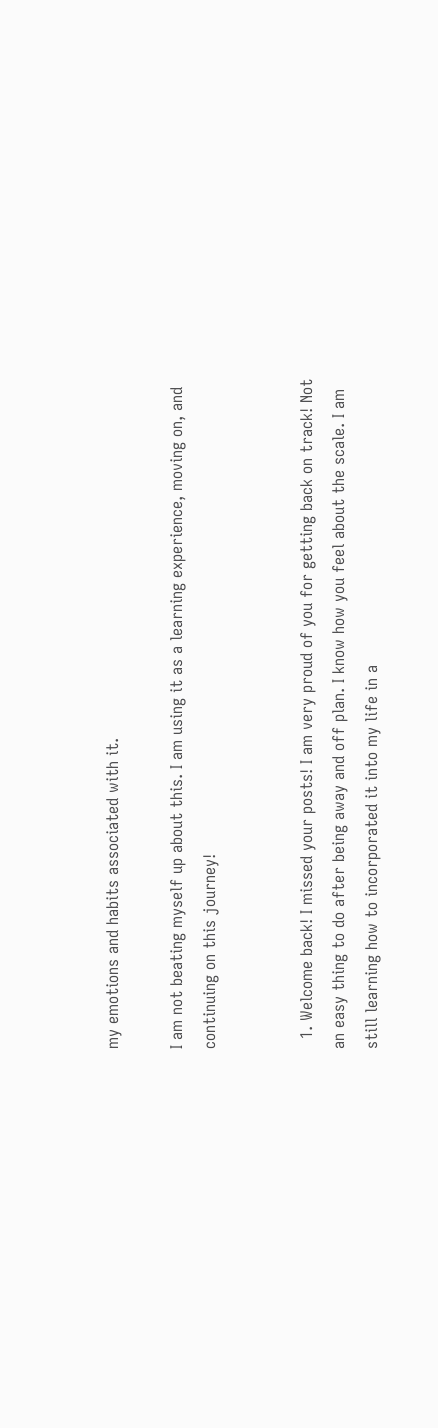my emotions and habits associated with it.

I am not beating myself up about this. I am using it as a learning experience, moving on, and continuing on this journey!


  1. Welcome back! I missed your posts! I am very proud of you for getting back on track! Not an easy thing to do after being away and off plan. I know how you feel about the scale. I am still learning how to incorporated it into my life in a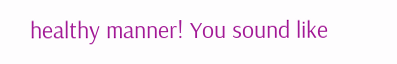healthy manner! You sound like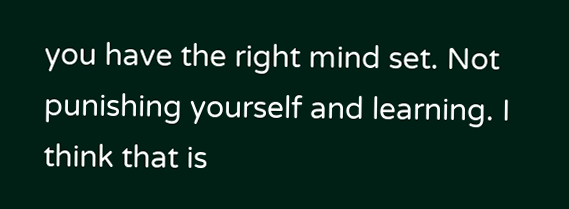you have the right mind set. Not punishing yourself and learning. I think that is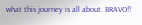what this journey is all about. BRAVO!!